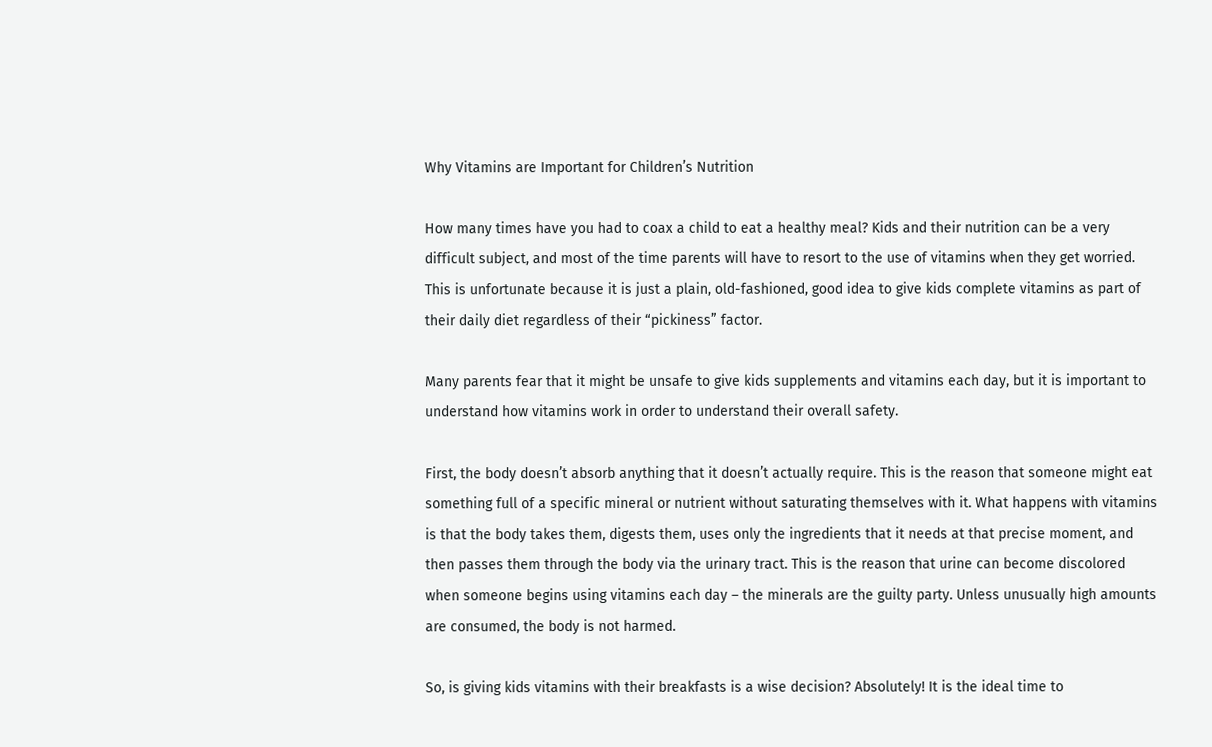Why Vitamins are Important for Children’s Nutrition

How many times have you had to coax a child to eat a healthy meal? Kids and their nutrition can be a very difficult subject, and most of the time parents will have to resort to the use of vitamins when they get worried. This is unfortunate because it is just a plain, old-fashioned, good idea to give kids complete vitamins as part of their daily diet regardless of their “pickiness” factor.

Many parents fear that it might be unsafe to give kids supplements and vitamins each day, but it is important to understand how vitamins work in order to understand their overall safety.

First, the body doesn’t absorb anything that it doesn’t actually require. This is the reason that someone might eat something full of a specific mineral or nutrient without saturating themselves with it. What happens with vitamins is that the body takes them, digests them, uses only the ingredients that it needs at that precise moment, and then passes them through the body via the urinary tract. This is the reason that urine can become discolored when someone begins using vitamins each day – the minerals are the guilty party. Unless unusually high amounts are consumed, the body is not harmed.

So, is giving kids vitamins with their breakfasts is a wise decision? Absolutely! It is the ideal time to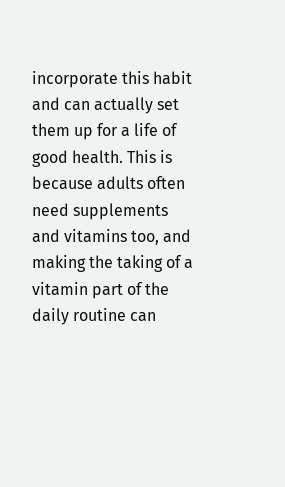incorporate this habit and can actually set them up for a life of good health. This is because adults often need supplements and vitamins too, and making the taking of a vitamin part of the daily routine can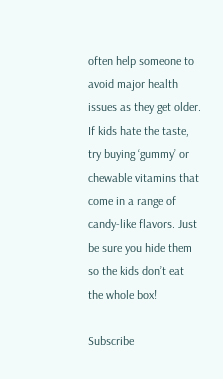often help someone to avoid major health issues as they get older. If kids hate the taste, try buying ‘gummy’ or chewable vitamins that come in a range of candy-like flavors. Just be sure you hide them so the kids don’t eat the whole box!

Subscribe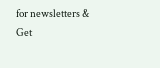for newsletters &
Get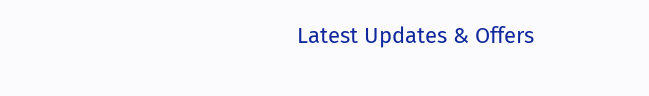Latest Updates & Offers